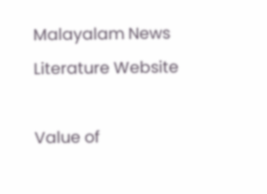Malayalam News Literature Website

Value of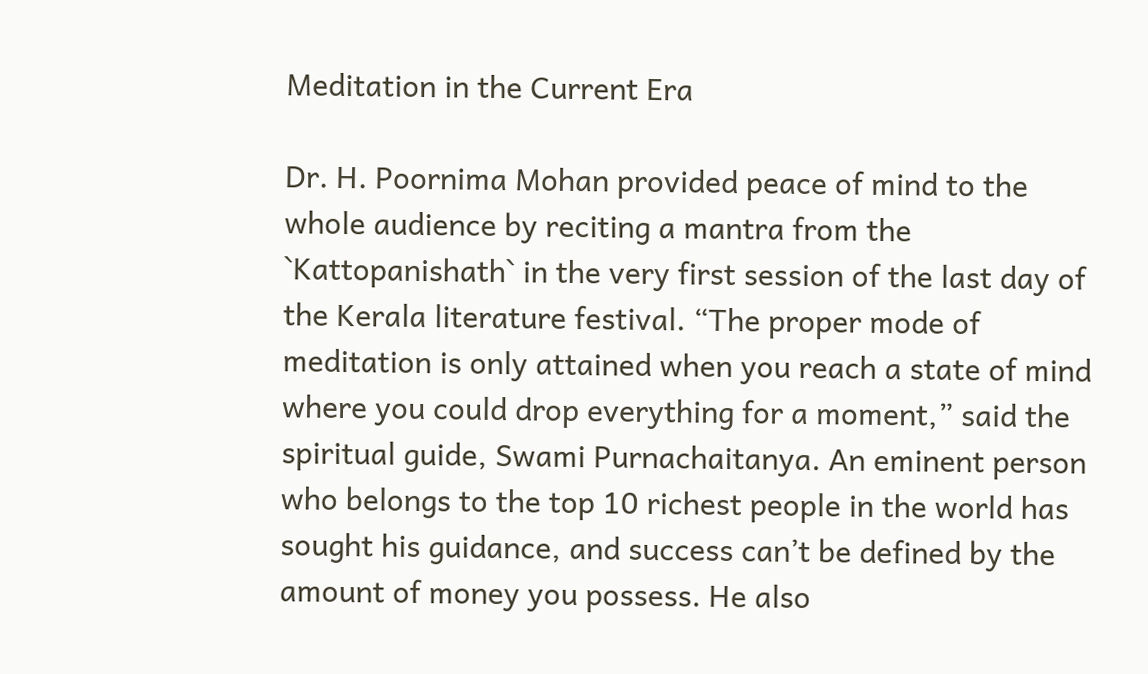Meditation in the Current Era

Dr. H. Poornima Mohan provided peace of mind to the whole audience by reciting a mantra from the `Kattopanishath` in the very first session of the last day of the Kerala literature festival. “The proper mode of meditation is only attained when you reach a state of mind where you could drop everything for a moment,” said the spiritual guide, Swami Purnachaitanya. An eminent person who belongs to the top 10 richest people in the world has sought his guidance, and success can’t be defined by the amount of money you possess. He also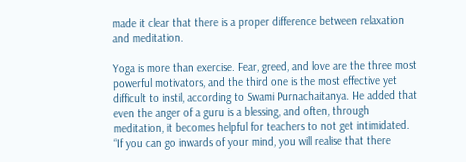made it clear that there is a proper difference between relaxation and meditation.

Yoga is more than exercise. Fear, greed, and love are the three most powerful motivators, and the third one is the most effective yet difficult to instil, according to Swami Purnachaitanya. He added that even the anger of a guru is a blessing, and often, through meditation, it becomes helpful for teachers to not get intimidated. “If you can go inwards of your mind, you will realise that there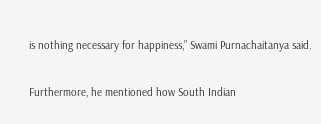is nothing necessary for happiness,” Swami Purnachaitanya said.

Furthermore, he mentioned how South Indian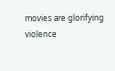movies are glorifying violence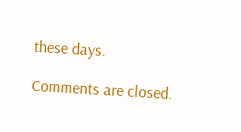these days.

Comments are closed.